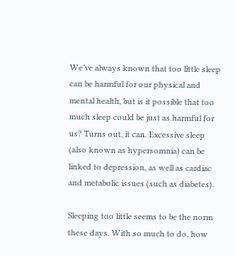We’ve always known that too little sleep can be harmful for our physical and mental health, but is it possible that too much sleep could be just as harmful for us? Turns out, it can. Excessive sleep (also known as hypersomnia) can be linked to depression, as well as cardiac and metabolic issues (such as diabetes).

Sleeping too little seems to be the norm these days. With so much to do, how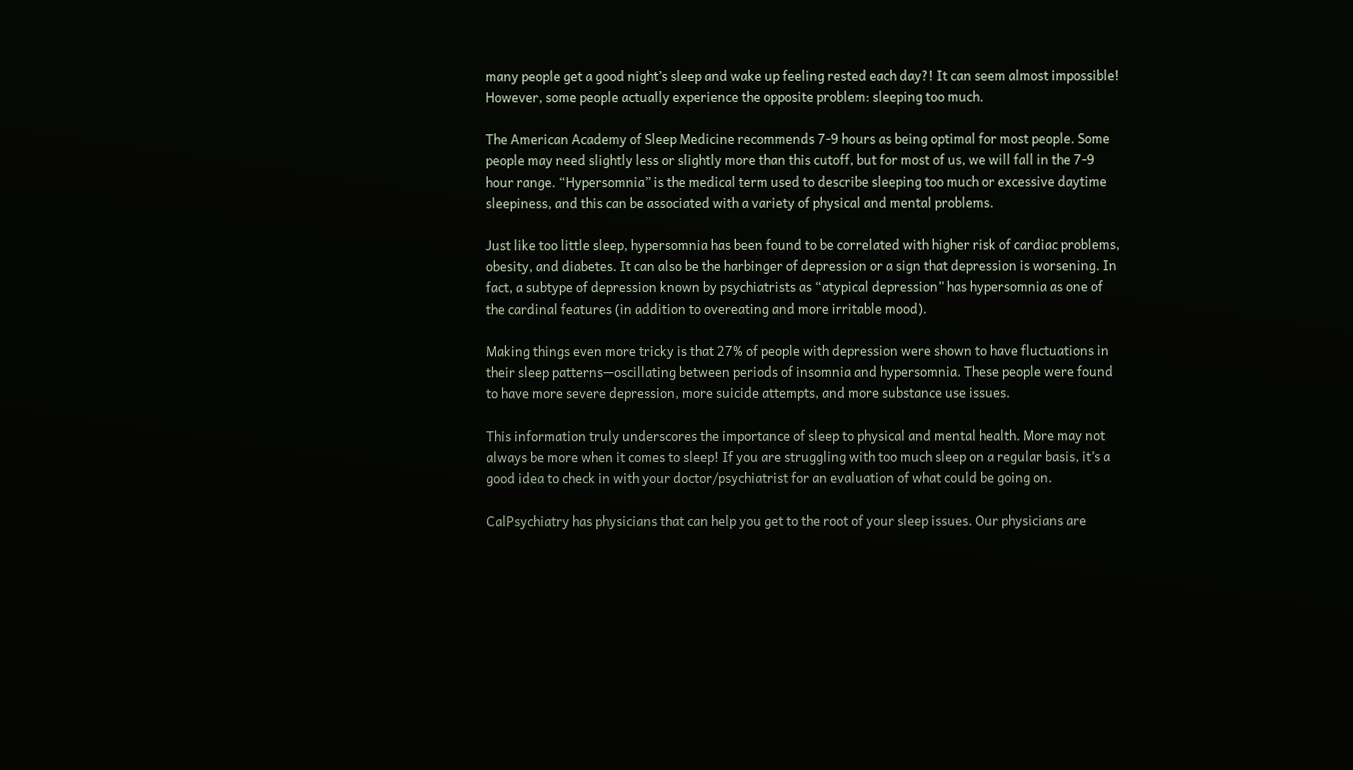many people get a good night’s sleep and wake up feeling rested each day?! It can seem almost impossible! However, some people actually experience the opposite problem: sleeping too much.

The American Academy of Sleep Medicine recommends 7-9 hours as being optimal for most people. Some people may need slightly less or slightly more than this cutoff, but for most of us, we will fall in the 7-9 hour range. “Hypersomnia” is the medical term used to describe sleeping too much or excessive daytime sleepiness, and this can be associated with a variety of physical and mental problems.

Just like too little sleep, hypersomnia has been found to be correlated with higher risk of cardiac problems, obesity, and diabetes. It can also be the harbinger of depression or a sign that depression is worsening. In fact, a subtype of depression known by psychiatrists as “atypical depression” has hypersomnia as one of the cardinal features (in addition to overeating and more irritable mood).

Making things even more tricky is that 27% of people with depression were shown to have fluctuations in their sleep patterns—oscillating between periods of insomnia and hypersomnia. These people were found to have more severe depression, more suicide attempts, and more substance use issues.

This information truly underscores the importance of sleep to physical and mental health. More may not always be more when it comes to sleep! If you are struggling with too much sleep on a regular basis, it’s a good idea to check in with your doctor/psychiatrist for an evaluation of what could be going on.

CalPsychiatry has physicians that can help you get to the root of your sleep issues. Our physicians are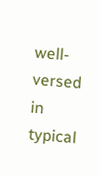well-versed in typical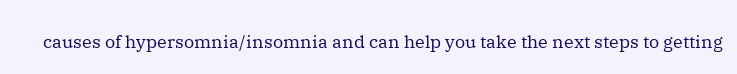causes of hypersomnia/insomnia and can help you take the next steps to getting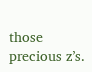those precious z’s.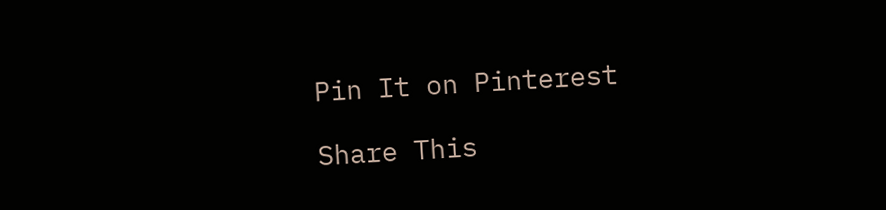Pin It on Pinterest

Share This